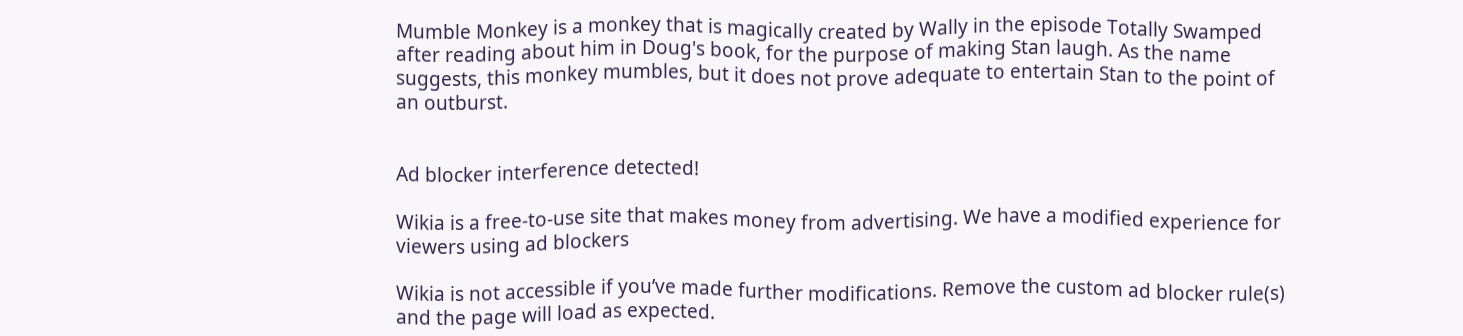Mumble Monkey is a monkey that is magically created by Wally in the episode Totally Swamped after reading about him in Doug's book, for the purpose of making Stan laugh. As the name suggests, this monkey mumbles, but it does not prove adequate to entertain Stan to the point of an outburst.


Ad blocker interference detected!

Wikia is a free-to-use site that makes money from advertising. We have a modified experience for viewers using ad blockers

Wikia is not accessible if you’ve made further modifications. Remove the custom ad blocker rule(s) and the page will load as expected.